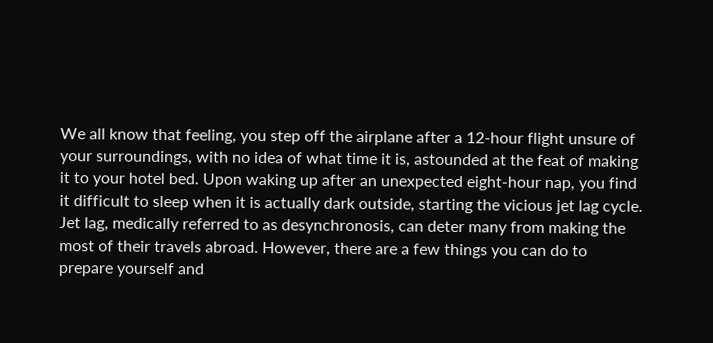We all know that feeling, you step off the airplane after a 12-hour flight unsure of your surroundings, with no idea of what time it is, astounded at the feat of making it to your hotel bed. Upon waking up after an unexpected eight-hour nap, you find it difficult to sleep when it is actually dark outside, starting the vicious jet lag cycle. Jet lag, medically referred to as desynchronosis, can deter many from making the most of their travels abroad. However, there are a few things you can do to prepare yourself and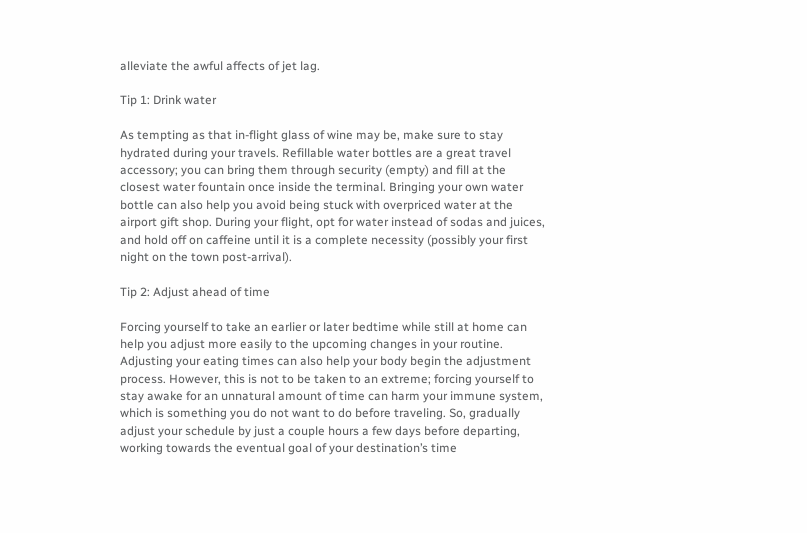alleviate the awful affects of jet lag.

Tip 1: Drink water

As tempting as that in-flight glass of wine may be, make sure to stay hydrated during your travels. Refillable water bottles are a great travel accessory; you can bring them through security (empty) and fill at the closest water fountain once inside the terminal. Bringing your own water bottle can also help you avoid being stuck with overpriced water at the airport gift shop. During your flight, opt for water instead of sodas and juices, and hold off on caffeine until it is a complete necessity (possibly your first night on the town post-arrival).

Tip 2: Adjust ahead of time

Forcing yourself to take an earlier or later bedtime while still at home can help you adjust more easily to the upcoming changes in your routine. Adjusting your eating times can also help your body begin the adjustment process. However, this is not to be taken to an extreme; forcing yourself to stay awake for an unnatural amount of time can harm your immune system, which is something you do not want to do before traveling. So, gradually adjust your schedule by just a couple hours a few days before departing, working towards the eventual goal of your destination’s time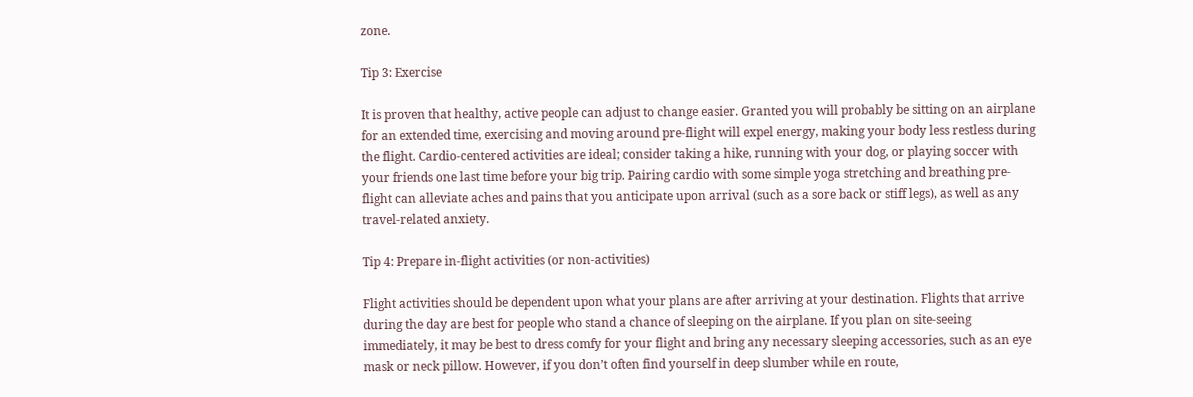zone.

Tip 3: Exercise

It is proven that healthy, active people can adjust to change easier. Granted you will probably be sitting on an airplane for an extended time, exercising and moving around pre-flight will expel energy, making your body less restless during the flight. Cardio-centered activities are ideal; consider taking a hike, running with your dog, or playing soccer with your friends one last time before your big trip. Pairing cardio with some simple yoga stretching and breathing pre-flight can alleviate aches and pains that you anticipate upon arrival (such as a sore back or stiff legs), as well as any travel-related anxiety.

Tip 4: Prepare in-flight activities (or non-activities)

Flight activities should be dependent upon what your plans are after arriving at your destination. Flights that arrive during the day are best for people who stand a chance of sleeping on the airplane. If you plan on site-seeing immediately, it may be best to dress comfy for your flight and bring any necessary sleeping accessories, such as an eye mask or neck pillow. However, if you don’t often find yourself in deep slumber while en route,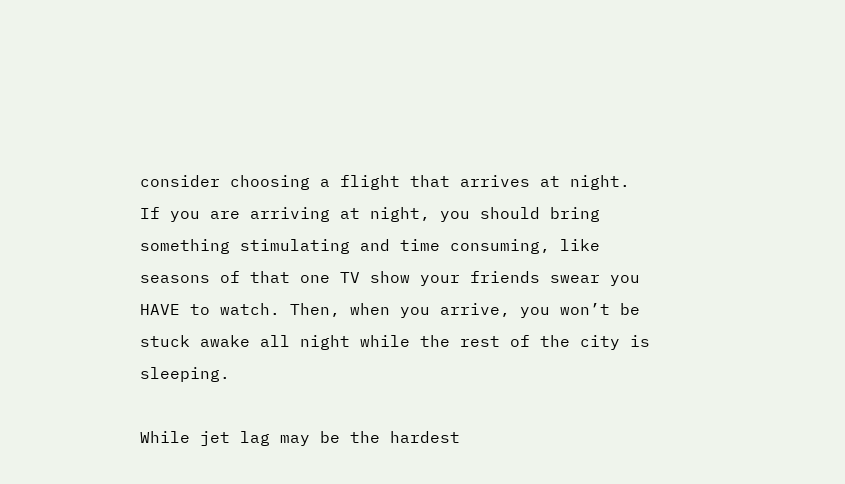consider choosing a flight that arrives at night. If you are arriving at night, you should bring something stimulating and time consuming, like seasons of that one TV show your friends swear you HAVE to watch. Then, when you arrive, you won’t be stuck awake all night while the rest of the city is sleeping.

While jet lag may be the hardest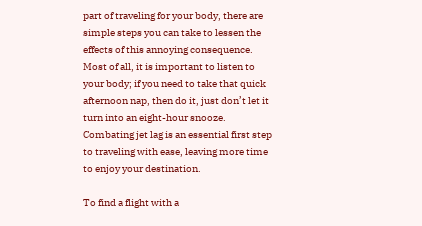part of traveling for your body, there are simple steps you can take to lessen the effects of this annoying consequence. Most of all, it is important to listen to your body; if you need to take that quick afternoon nap, then do it, just don’t let it turn into an eight-hour snooze. Combating jet lag is an essential first step to traveling with ease, leaving more time to enjoy your destination.

To find a flight with a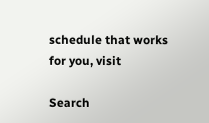schedule that works for you, visit

Search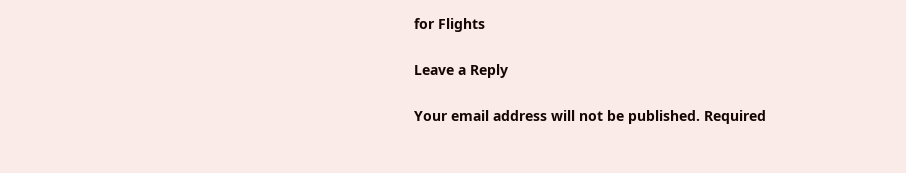for Flights

Leave a Reply

Your email address will not be published. Required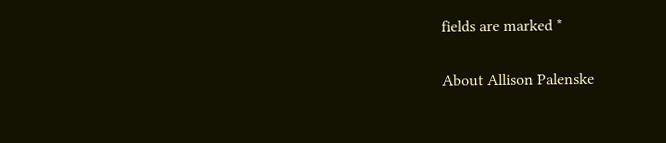fields are marked *

About Allison Palenske